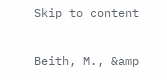Skip to content

Beith, M., &amp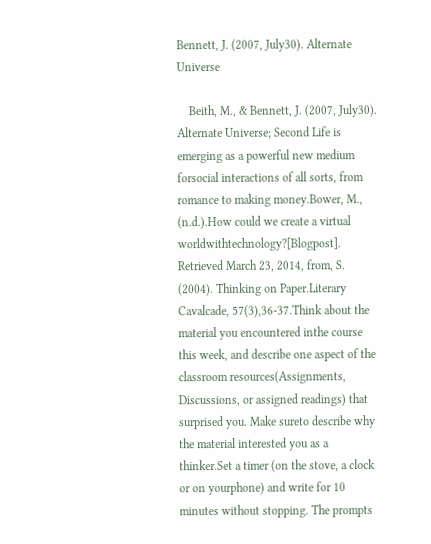Bennett, J. (2007, July30). Alternate Universe

    Beith, M., & Bennett, J. (2007, July30). Alternate Universe; Second Life is emerging as a powerful new medium forsocial interactions of all sorts, from romance to making money.Bower, M., (n.d.).How could we create a virtual worldwithtechnology?[Blogpost]. Retrieved March 23, 2014, from, S. (2004). Thinking on Paper.Literary Cavalcade, 57(3),36-37.Think about the material you encountered inthe course this week, and describe one aspect of the classroom resources(Assignments, Discussions, or assigned readings) that surprised you. Make sureto describe why the material interested you as a thinker.Set a timer (on the stove, a clock or on yourphone) and write for 10 minutes without stopping. The prompts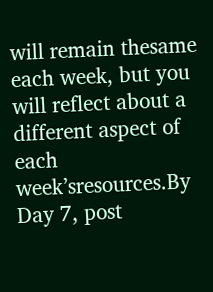will remain thesame each week, but you will reflect about a different aspect of each week’sresources.By Day 7, post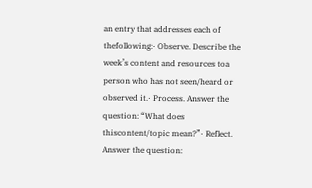an entry that addresses each of thefollowing:· Observe. Describe the week’s content and resources toa person who has not seen/heard or observed it.· Process. Answer the question: “What does thiscontent/topic mean?”· Reflect. Answer the question: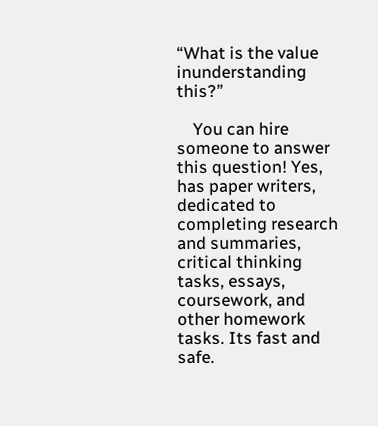“What is the value inunderstanding this?”

    You can hire someone to answer this question! Yes, has paper writers, dedicated to completing research and summaries, critical thinking tasks, essays, coursework, and other homework tasks. Its fast and safe.